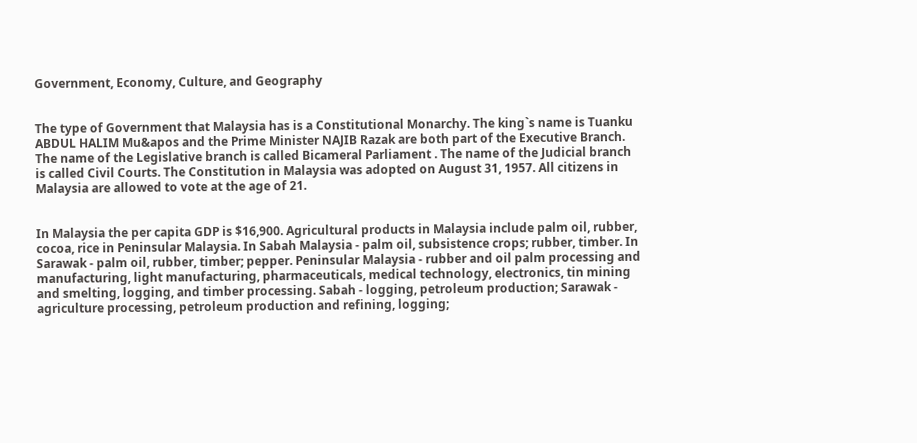Government, Economy, Culture, and Geography


The type of Government that Malaysia has is a Constitutional Monarchy. The king`s name is Tuanku ABDUL HALIM Mu&apos and the Prime Minister NAJIB Razak are both part of the Executive Branch. The name of the Legislative branch is called Bicameral Parliament . The name of the Judicial branch is called Civil Courts. The Constitution in Malaysia was adopted on August 31, 1957. All citizens in Malaysia are allowed to vote at the age of 21.


In Malaysia the per capita GDP is $16,900. Agricultural products in Malaysia include palm oil, rubber, cocoa, rice in Peninsular Malaysia. In Sabah Malaysia - palm oil, subsistence crops; rubber, timber. In Sarawak - palm oil, rubber, timber; pepper. Peninsular Malaysia - rubber and oil palm processing and manufacturing, light manufacturing, pharmaceuticals, medical technology, electronics, tin mining and smelting, logging, and timber processing. Sabah - logging, petroleum production; Sarawak - agriculture processing, petroleum production and refining, logging;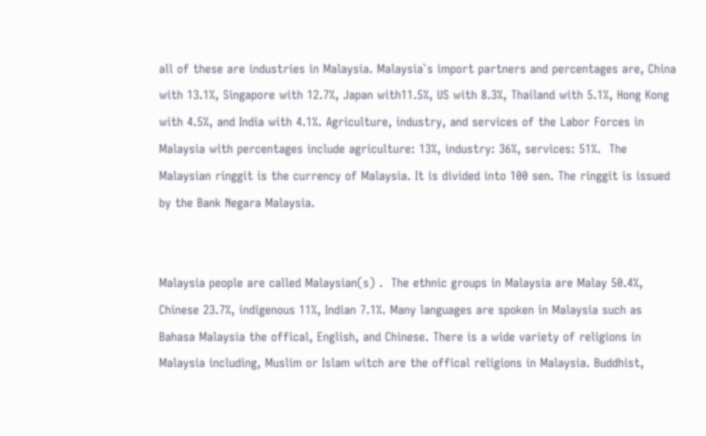all of these are industries in Malaysia. Malaysia`s import partners and percentages are, China with 13.1%, Singapore with 12.7%, Japan with11.5%, US with 8.3%, Thailand with 5.1%, Hong Kong with 4.5%, and India with 4.1%. Agriculture, industry, and services of the Labor Forces in Malaysia with percentages include agriculture: 13%, industry: 36%, services: 51%.  The Malaysian ringgit is the currency of Malaysia. It is divided into 100 sen. The ringgit is issued by the Bank Negara Malaysia.


Malaysia people are called Malaysian(s) .  The ethnic groups in Malaysia are Malay 50.4%, Chinese 23.7%, indigenous 11%, Indian 7.1%. Many languages are spoken in Malaysia such as Bahasa Malaysia the offical, English, and Chinese. There is a wide variety of religions in Malaysia including, Muslim or Islam witch are the offical religions in Malaysia. Buddhist,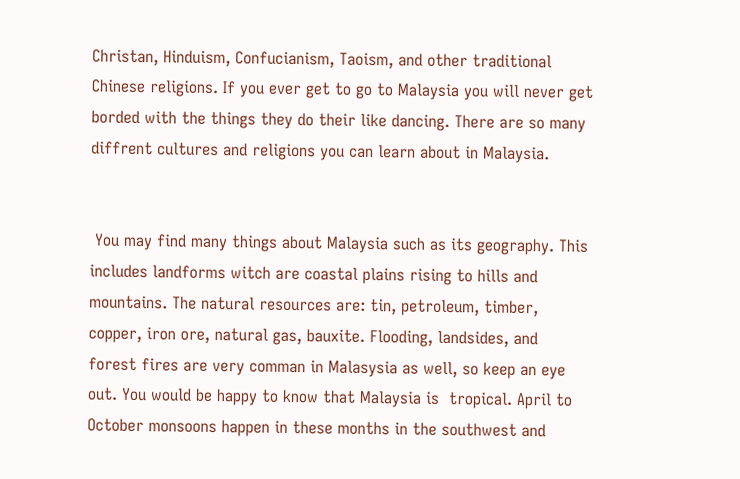Christan, Hinduism, Confucianism, Taoism, and other traditional Chinese religions. If you ever get to go to Malaysia you will never get borded with the things they do their like dancing. There are so many diffrent cultures and religions you can learn about in Malaysia.


 You may find many things about Malaysia such as its geography. This includes landforms witch are coastal plains rising to hills and mountains. The natural resources are: tin, petroleum, timber, copper, iron ore, natural gas, bauxite. Flooding, landsides, and forest fires are very comman in Malasysia as well, so keep an eye out. You would be happy to know that Malaysia is  tropical. April to October monsoons happen in these months in the southwest and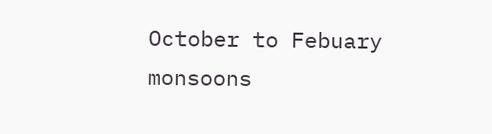October to Febuary  monsoons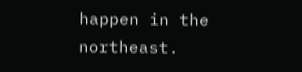happen in the northeast.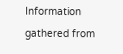Information gathered from